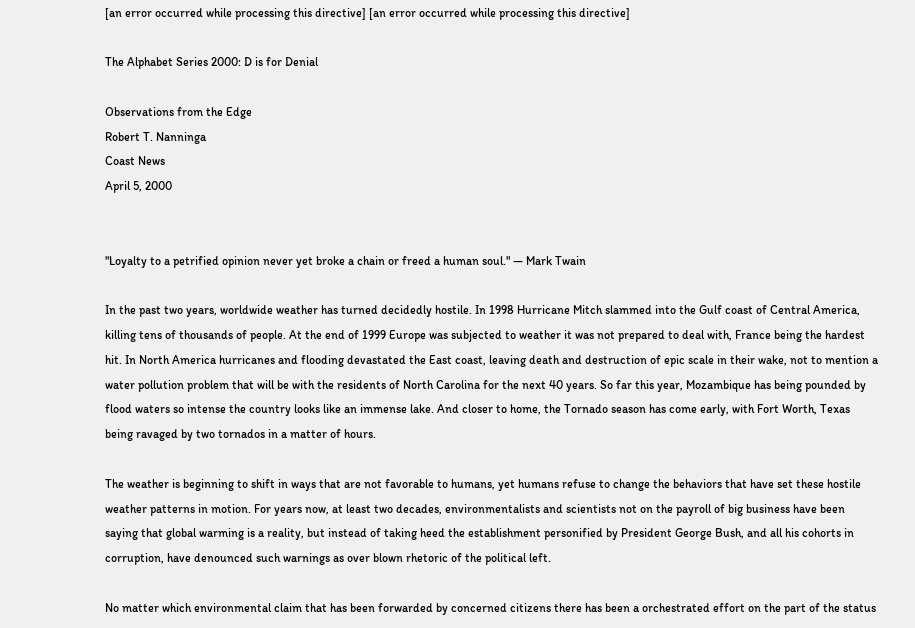[an error occurred while processing this directive] [an error occurred while processing this directive]

The Alphabet Series 2000: D is for Denial

Observations from the Edge
Robert T. Nanninga
Coast News
April 5, 2000


"Loyalty to a petrified opinion never yet broke a chain or freed a human soul." — Mark Twain

In the past two years, worldwide weather has turned decidedly hostile. In 1998 Hurricane Mitch slammed into the Gulf coast of Central America, killing tens of thousands of people. At the end of 1999 Europe was subjected to weather it was not prepared to deal with, France being the hardest hit. In North America hurricanes and flooding devastated the East coast, leaving death and destruction of epic scale in their wake, not to mention a water pollution problem that will be with the residents of North Carolina for the next 40 years. So far this year, Mozambique has being pounded by flood waters so intense the country looks like an immense lake. And closer to home, the Tornado season has come early, with Fort Worth, Texas being ravaged by two tornados in a matter of hours.

The weather is beginning to shift in ways that are not favorable to humans, yet humans refuse to change the behaviors that have set these hostile weather patterns in motion. For years now, at least two decades, environmentalists and scientists not on the payroll of big business have been saying that global warming is a reality, but instead of taking heed the establishment personified by President George Bush, and all his cohorts in corruption, have denounced such warnings as over blown rhetoric of the political left.

No matter which environmental claim that has been forwarded by concerned citizens there has been a orchestrated effort on the part of the status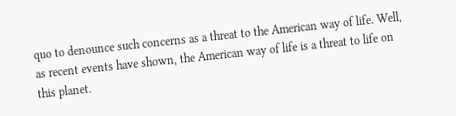quo to denounce such concerns as a threat to the American way of life. Well, as recent events have shown, the American way of life is a threat to life on this planet.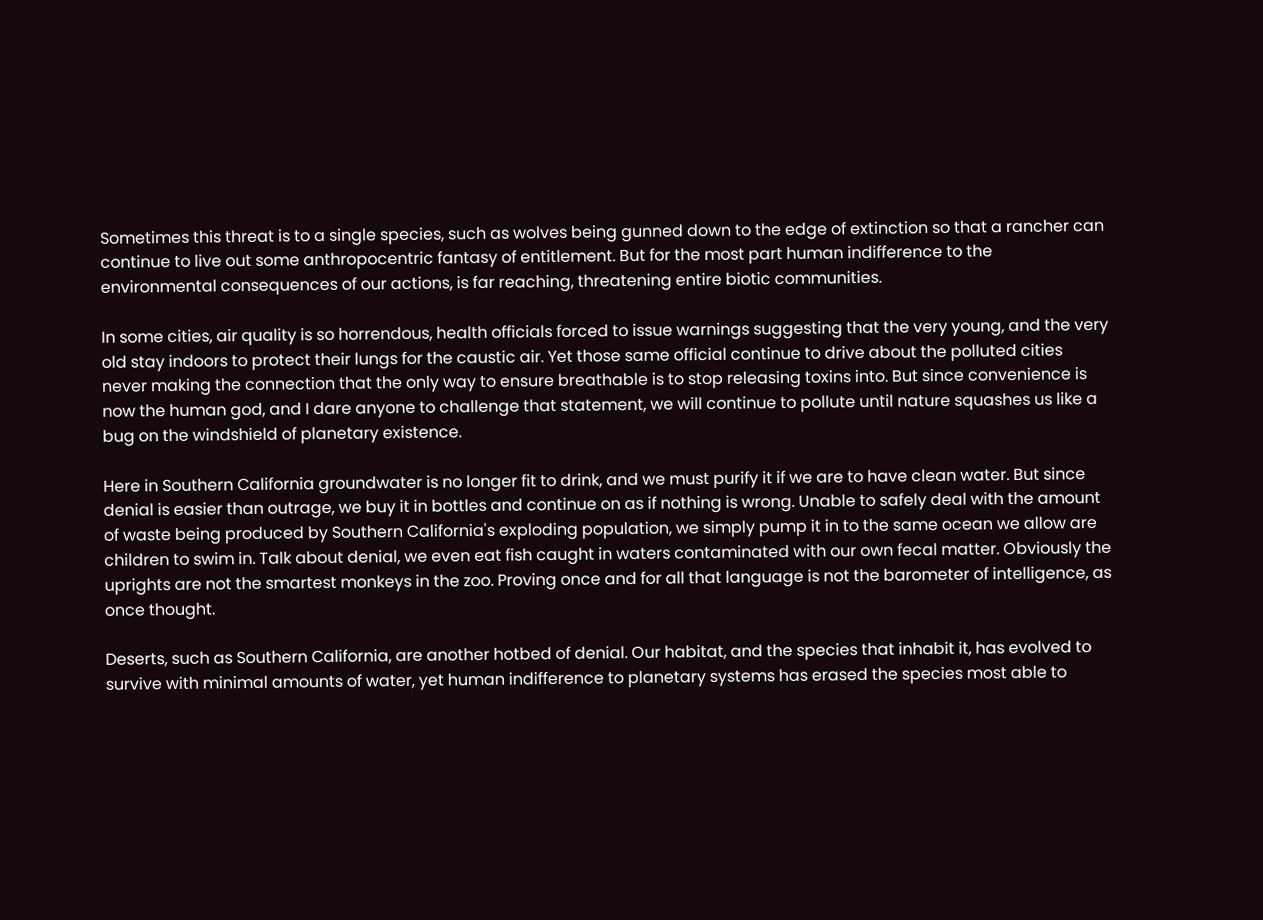Sometimes this threat is to a single species, such as wolves being gunned down to the edge of extinction so that a rancher can continue to live out some anthropocentric fantasy of entitlement. But for the most part human indifference to the environmental consequences of our actions, is far reaching, threatening entire biotic communities.

In some cities, air quality is so horrendous, health officials forced to issue warnings suggesting that the very young, and the very old stay indoors to protect their lungs for the caustic air. Yet those same official continue to drive about the polluted cities never making the connection that the only way to ensure breathable is to stop releasing toxins into. But since convenience is now the human god, and I dare anyone to challenge that statement, we will continue to pollute until nature squashes us like a bug on the windshield of planetary existence.

Here in Southern California groundwater is no longer fit to drink, and we must purify it if we are to have clean water. But since denial is easier than outrage, we buy it in bottles and continue on as if nothing is wrong. Unable to safely deal with the amount of waste being produced by Southern California's exploding population, we simply pump it in to the same ocean we allow are children to swim in. Talk about denial, we even eat fish caught in waters contaminated with our own fecal matter. Obviously the uprights are not the smartest monkeys in the zoo. Proving once and for all that language is not the barometer of intelligence, as once thought.

Deserts, such as Southern California, are another hotbed of denial. Our habitat, and the species that inhabit it, has evolved to survive with minimal amounts of water, yet human indifference to planetary systems has erased the species most able to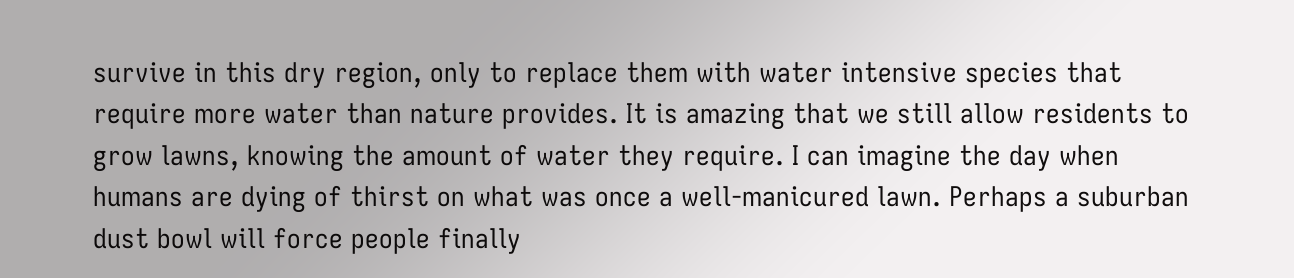survive in this dry region, only to replace them with water intensive species that require more water than nature provides. It is amazing that we still allow residents to grow lawns, knowing the amount of water they require. I can imagine the day when humans are dying of thirst on what was once a well-manicured lawn. Perhaps a suburban dust bowl will force people finally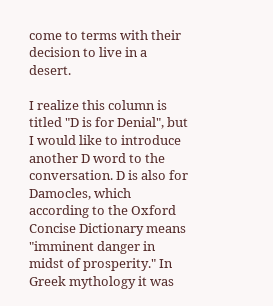come to terms with their decision to live in a desert.

I realize this column is titled "D is for Denial", but I would like to introduce another D word to the conversation. D is also for Damocles, which according to the Oxford Concise Dictionary means "imminent danger in midst of prosperity." In Greek mythology it was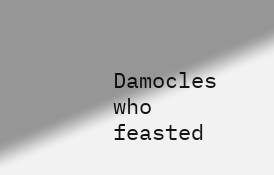Damocles who feasted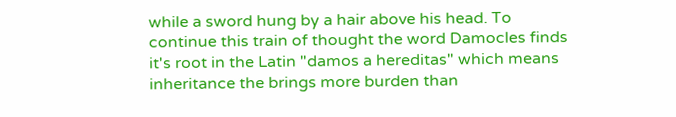while a sword hung by a hair above his head. To continue this train of thought the word Damocles finds it's root in the Latin "damos a hereditas" which means inheritance the brings more burden than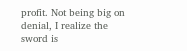profit. Not being big on denial, I realize the sword is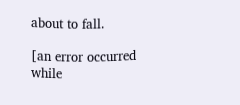about to fall.

[an error occurred while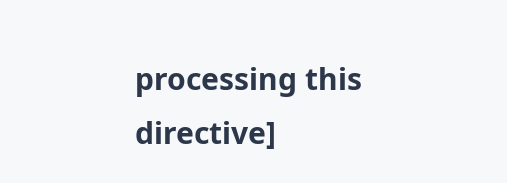processing this directive]